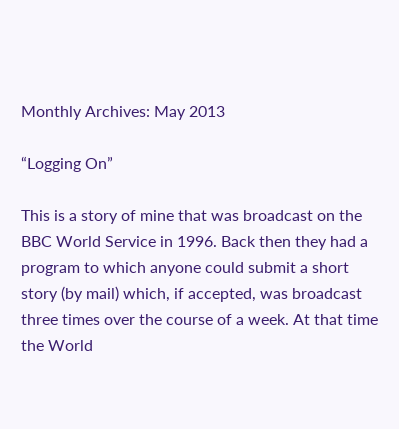Monthly Archives: May 2013

“Logging On”

This is a story of mine that was broadcast on the BBC World Service in 1996. Back then they had a program to which anyone could submit a short story (by mail) which, if accepted, was broadcast three times over the course of a week. At that time the World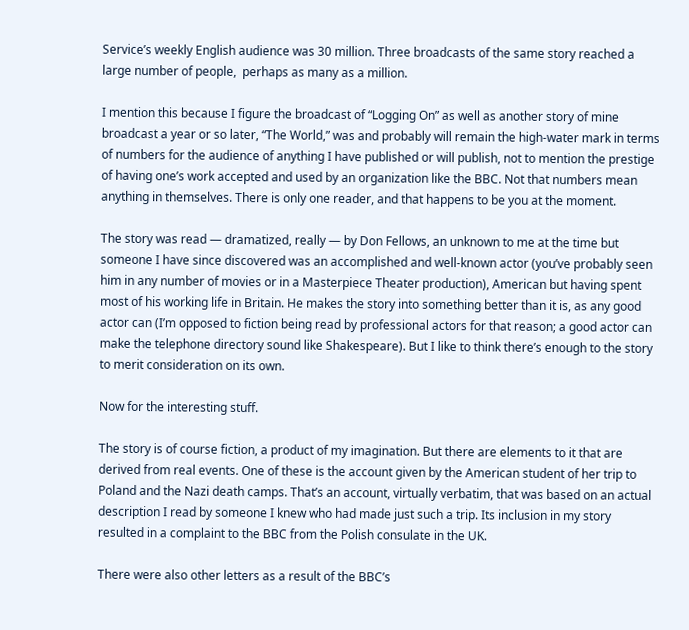Service’s weekly English audience was 30 million. Three broadcasts of the same story reached a large number of people,  perhaps as many as a million.

I mention this because I figure the broadcast of “Logging On” as well as another story of mine broadcast a year or so later, “The World,” was and probably will remain the high-water mark in terms of numbers for the audience of anything I have published or will publish, not to mention the prestige of having one’s work accepted and used by an organization like the BBC. Not that numbers mean anything in themselves. There is only one reader, and that happens to be you at the moment.

The story was read — dramatized, really — by Don Fellows, an unknown to me at the time but someone I have since discovered was an accomplished and well-known actor (you’ve probably seen him in any number of movies or in a Masterpiece Theater production), American but having spent most of his working life in Britain. He makes the story into something better than it is, as any good actor can (I’m opposed to fiction being read by professional actors for that reason; a good actor can make the telephone directory sound like Shakespeare). But I like to think there’s enough to the story to merit consideration on its own.

Now for the interesting stuff.

The story is of course fiction, a product of my imagination. But there are elements to it that are derived from real events. One of these is the account given by the American student of her trip to Poland and the Nazi death camps. That’s an account, virtually verbatim, that was based on an actual description I read by someone I knew who had made just such a trip. Its inclusion in my story resulted in a complaint to the BBC from the Polish consulate in the UK.

There were also other letters as a result of the BBC’s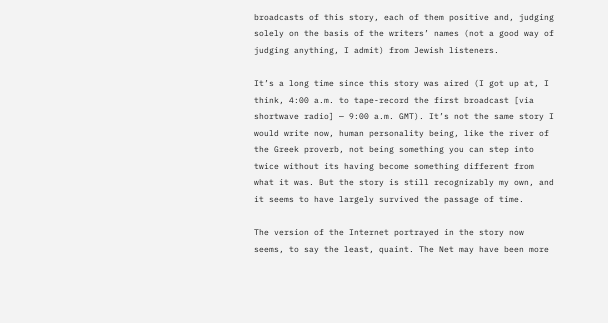broadcasts of this story, each of them positive and, judging solely on the basis of the writers’ names (not a good way of judging anything, I admit) from Jewish listeners.

It’s a long time since this story was aired (I got up at, I think, 4:00 a.m. to tape-record the first broadcast [via shortwave radio] — 9:00 a.m. GMT). It’s not the same story I would write now, human personality being, like the river of the Greek proverb, not being something you can step into  twice without its having become something different from what it was. But the story is still recognizably my own, and it seems to have largely survived the passage of time.

The version of the Internet portrayed in the story now seems, to say the least, quaint. The Net may have been more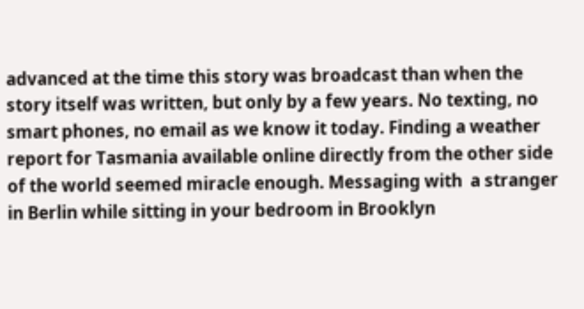advanced at the time this story was broadcast than when the story itself was written, but only by a few years. No texting, no smart phones, no email as we know it today. Finding a weather report for Tasmania available online directly from the other side of the world seemed miracle enough. Messaging with  a stranger in Berlin while sitting in your bedroom in Brooklyn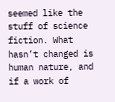seemed like the stuff of science fiction. What hasn’t changed is human nature, and if a work of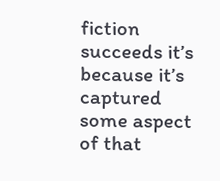fiction succeeds it’s because it’s captured some aspect of that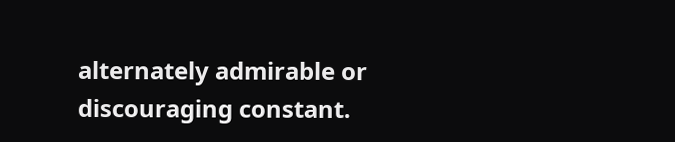alternately admirable or discouraging constant.